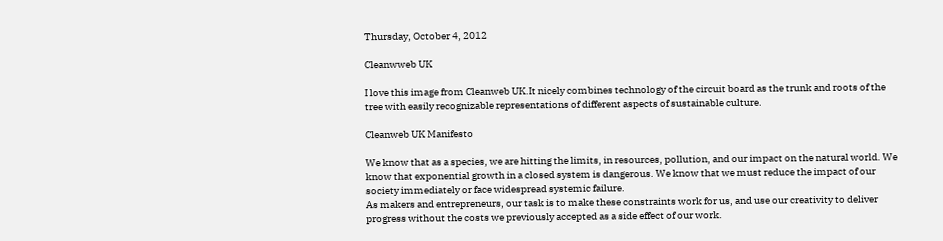Thursday, October 4, 2012

Cleanwweb UK

I love this image from Cleanweb UK.It nicely combines technology of the circuit board as the trunk and roots of the tree with easily recognizable representations of different aspects of sustainable culture.

Cleanweb UK Manifesto

We know that as a species, we are hitting the limits, in resources, pollution, and our impact on the natural world. We know that exponential growth in a closed system is dangerous. We know that we must reduce the impact of our society immediately or face widespread systemic failure.
As makers and entrepreneurs, our task is to make these constraints work for us, and use our creativity to deliver progress without the costs we previously accepted as a side effect of our work.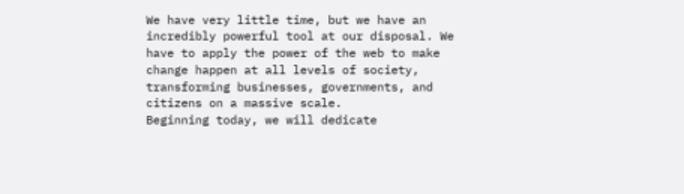We have very little time, but we have an incredibly powerful tool at our disposal. We have to apply the power of the web to make change happen at all levels of society, transforming businesses, governments, and citizens on a massive scale.
Beginning today, we will dedicate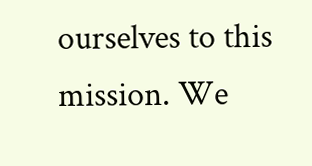ourselves to this mission. We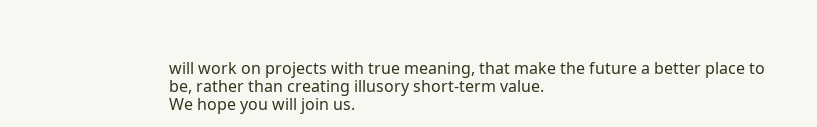will work on projects with true meaning, that make the future a better place to be, rather than creating illusory short-term value.
We hope you will join us.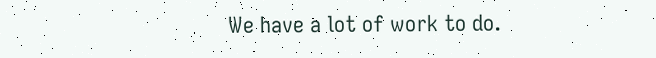We have a lot of work to do.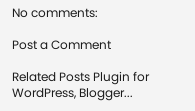No comments:

Post a Comment

Related Posts Plugin for WordPress, Blogger...